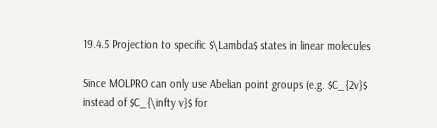19.4.5 Projection to specific $\Lambda$ states in linear molecules

Since MOLPRO can only use Abelian point groups (e.g. $C_{2v}$ instead of $C_{\infty v}$ for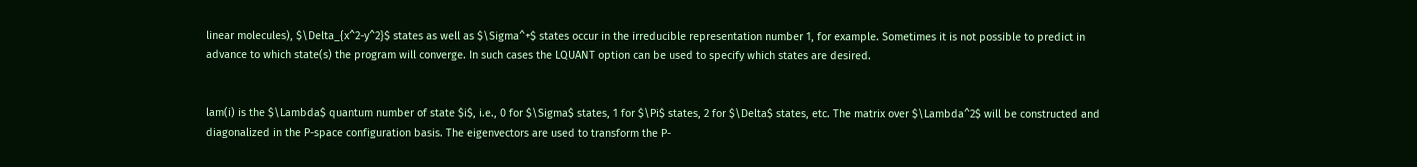linear molecules), $\Delta_{x^2-y^2}$ states as well as $\Sigma^+$ states occur in the irreducible representation number 1, for example. Sometimes it is not possible to predict in advance to which state(s) the program will converge. In such cases the LQUANT option can be used to specify which states are desired.


lam(i) is the $\Lambda$ quantum number of state $i$, i.e., 0 for $\Sigma$ states, 1 for $\Pi$ states, 2 for $\Delta$ states, etc. The matrix over $\Lambda^2$ will be constructed and diagonalized in the P-space configuration basis. The eigenvectors are used to transform the P-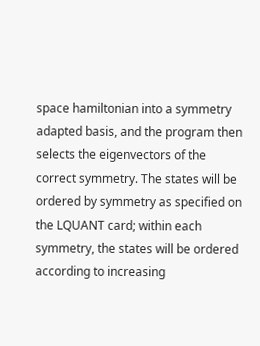space hamiltonian into a symmetry adapted basis, and the program then selects the eigenvectors of the correct symmetry. The states will be ordered by symmetry as specified on the LQUANT card; within each symmetry, the states will be ordered according to increasing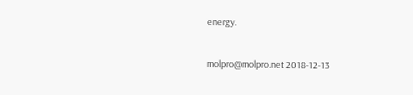energy.

molpro@molpro.net 2018-12-13